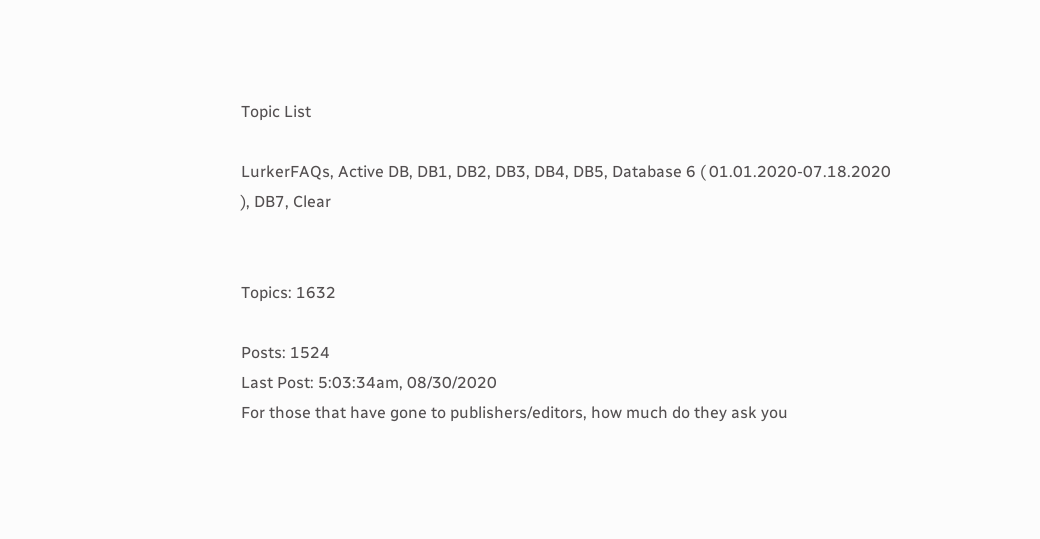Topic List

LurkerFAQs, Active DB, DB1, DB2, DB3, DB4, DB5, Database 6 ( 01.01.2020-07.18.2020 ), DB7, Clear


Topics: 1632

Posts: 1524
Last Post: 5:03:34am, 08/30/2020
For those that have gone to publishers/editors, how much do they ask you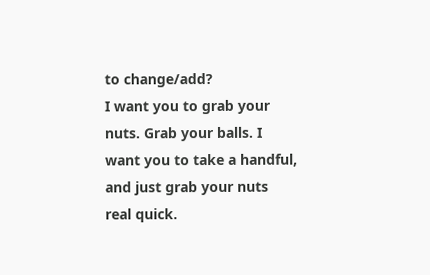to change/add?
I want you to grab your nuts. Grab your balls. I want you to take a handful, and just grab your nuts real quick.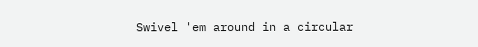Swivel 'em around in a circular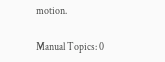motion.

Manual Topics: 0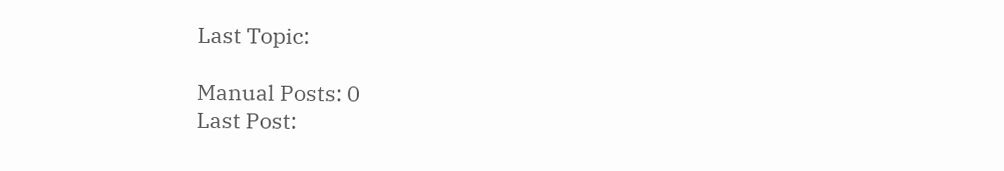Last Topic:

Manual Posts: 0
Last Post: